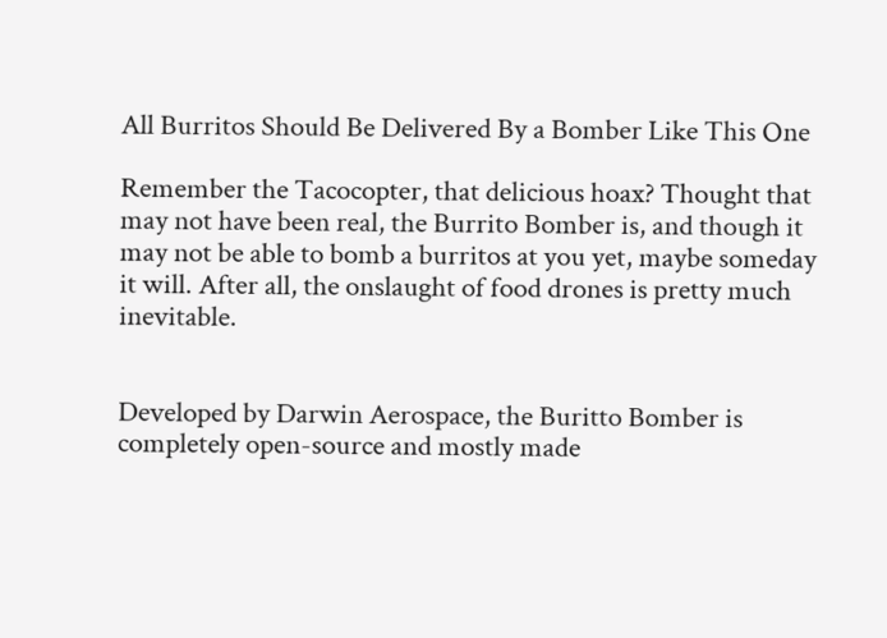All Burritos Should Be Delivered By a Bomber Like This One

Remember the Tacocopter, that delicious hoax? Thought that may not have been real, the Burrito Bomber is, and though it may not be able to bomb a burritos at you yet, maybe someday it will. After all, the onslaught of food drones is pretty much inevitable.


Developed by Darwin Aerospace, the Buritto Bomber is completely open-source and mostly made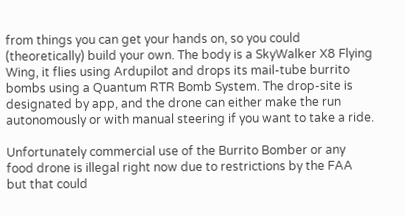from things you can get your hands on, so you could (theoretically) build your own. The body is a SkyWalker X8 Flying Wing, it flies using Ardupilot and drops its mail-tube burrito bombs using a Quantum RTR Bomb System. The drop-site is designated by app, and the drone can either make the run autonomously or with manual steering if you want to take a ride.

Unfortunately commercial use of the Burrito Bomber or any food drone is illegal right now due to restrictions by the FAA but that could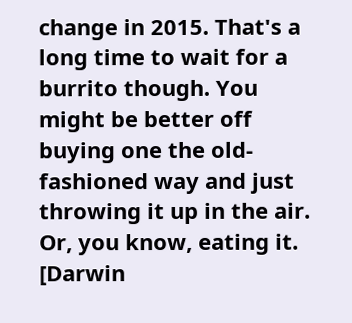change in 2015. That's a long time to wait for a burrito though. You might be better off buying one the old-fashioned way and just throwing it up in the air. Or, you know, eating it. [Darwin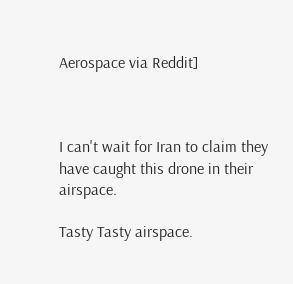Aerospace via Reddit]



I can't wait for Iran to claim they have caught this drone in their airspace.

Tasty Tasty airspace.